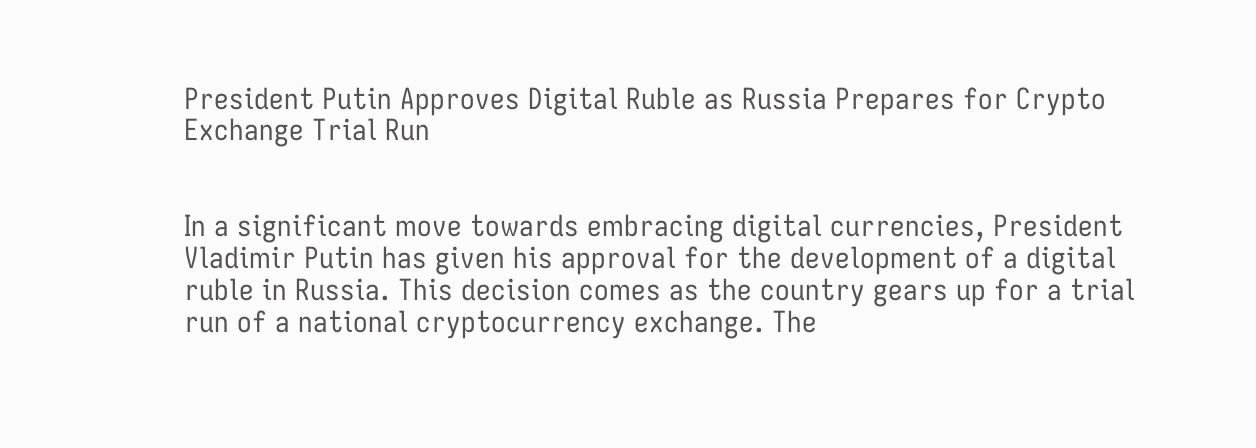President Putin Approves Digital Ruble as Russia Prepares for Crypto Exchange Trial Run


In a significant move towards embracing digital currencies, President Vladimir Putin has given his approval for the development of a digital ruble in Russia. This decision comes as the country gears up for a trial run of a national cryptocurrency exchange. The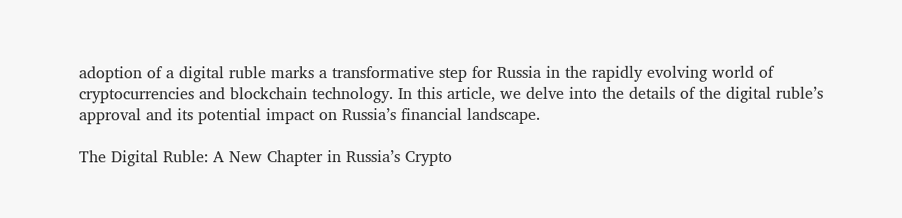adoption of a digital ruble marks a transformative step for Russia in the rapidly evolving world of cryptocurrencies and blockchain technology. In this article, we delve into the details of the digital ruble’s approval and its potential impact on Russia’s financial landscape.

The Digital Ruble: A New Chapter in Russia’s Crypto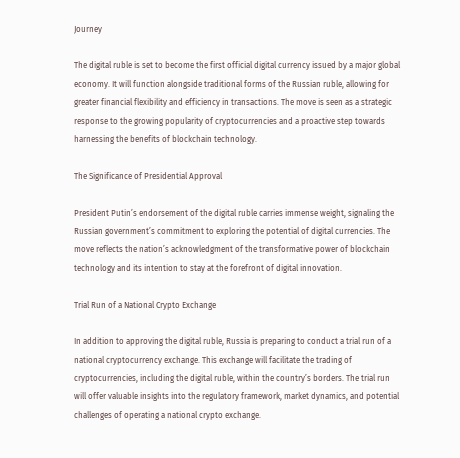Journey

The digital ruble is set to become the first official digital currency issued by a major global economy. It will function alongside traditional forms of the Russian ruble, allowing for greater financial flexibility and efficiency in transactions. The move is seen as a strategic response to the growing popularity of cryptocurrencies and a proactive step towards harnessing the benefits of blockchain technology.

The Significance of Presidential Approval

President Putin’s endorsement of the digital ruble carries immense weight, signaling the Russian government’s commitment to exploring the potential of digital currencies. The move reflects the nation’s acknowledgment of the transformative power of blockchain technology and its intention to stay at the forefront of digital innovation.

Trial Run of a National Crypto Exchange

In addition to approving the digital ruble, Russia is preparing to conduct a trial run of a national cryptocurrency exchange. This exchange will facilitate the trading of cryptocurrencies, including the digital ruble, within the country’s borders. The trial run will offer valuable insights into the regulatory framework, market dynamics, and potential challenges of operating a national crypto exchange.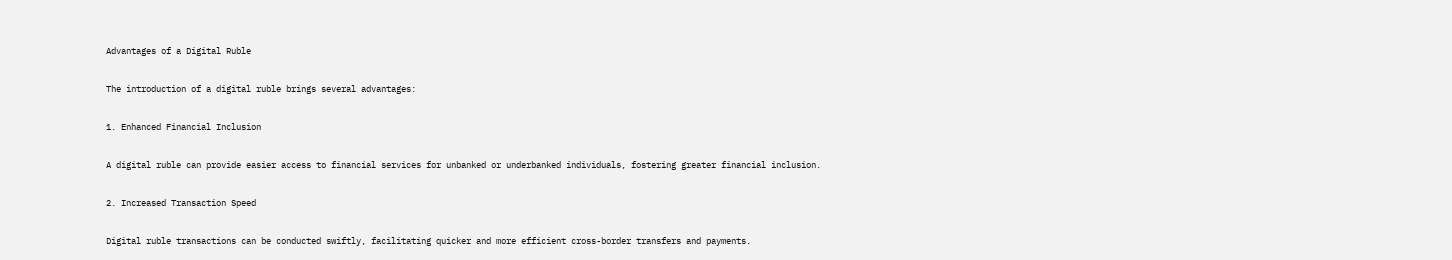Advantages of a Digital Ruble

The introduction of a digital ruble brings several advantages:

1. Enhanced Financial Inclusion

A digital ruble can provide easier access to financial services for unbanked or underbanked individuals, fostering greater financial inclusion.

2. Increased Transaction Speed

Digital ruble transactions can be conducted swiftly, facilitating quicker and more efficient cross-border transfers and payments.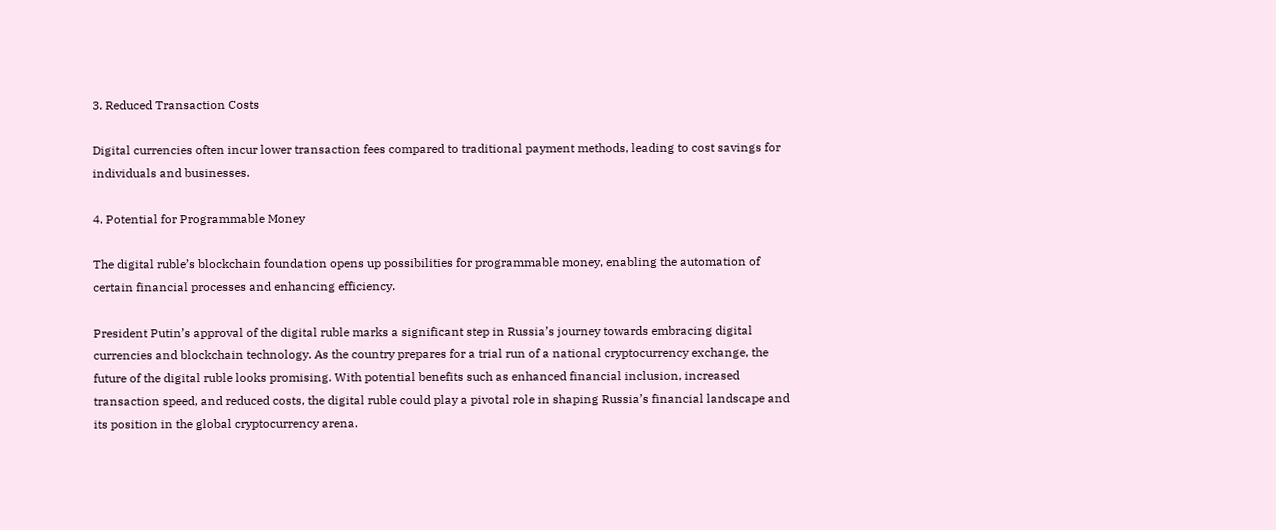3. Reduced Transaction Costs

Digital currencies often incur lower transaction fees compared to traditional payment methods, leading to cost savings for individuals and businesses.

4. Potential for Programmable Money

The digital ruble’s blockchain foundation opens up possibilities for programmable money, enabling the automation of certain financial processes and enhancing efficiency.

President Putin’s approval of the digital ruble marks a significant step in Russia’s journey towards embracing digital currencies and blockchain technology. As the country prepares for a trial run of a national cryptocurrency exchange, the future of the digital ruble looks promising. With potential benefits such as enhanced financial inclusion, increased transaction speed, and reduced costs, the digital ruble could play a pivotal role in shaping Russia’s financial landscape and its position in the global cryptocurrency arena.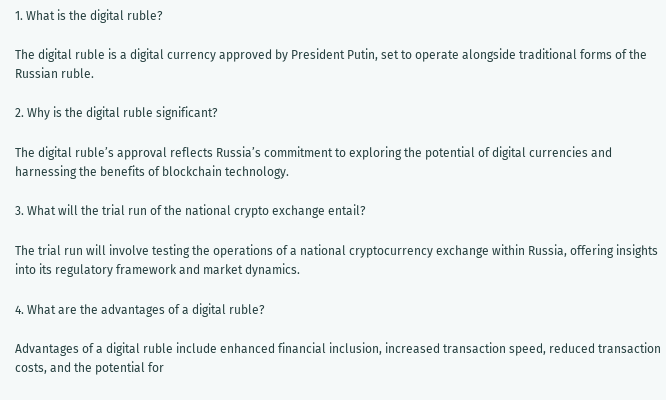1. What is the digital ruble?

The digital ruble is a digital currency approved by President Putin, set to operate alongside traditional forms of the Russian ruble.

2. Why is the digital ruble significant?

The digital ruble’s approval reflects Russia’s commitment to exploring the potential of digital currencies and harnessing the benefits of blockchain technology.

3. What will the trial run of the national crypto exchange entail?

The trial run will involve testing the operations of a national cryptocurrency exchange within Russia, offering insights into its regulatory framework and market dynamics.

4. What are the advantages of a digital ruble?

Advantages of a digital ruble include enhanced financial inclusion, increased transaction speed, reduced transaction costs, and the potential for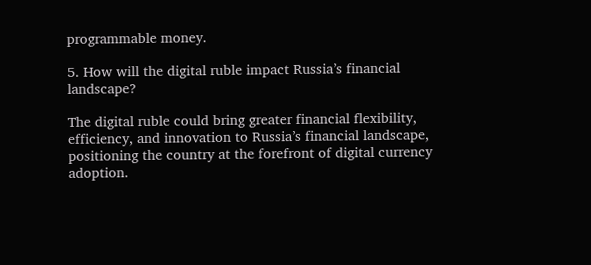programmable money.

5. How will the digital ruble impact Russia’s financial landscape?

The digital ruble could bring greater financial flexibility, efficiency, and innovation to Russia’s financial landscape, positioning the country at the forefront of digital currency adoption.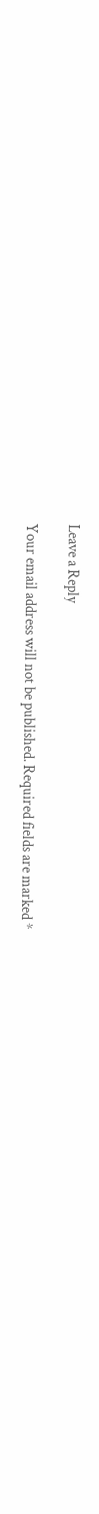Leave a Reply

Your email address will not be published. Required fields are marked *